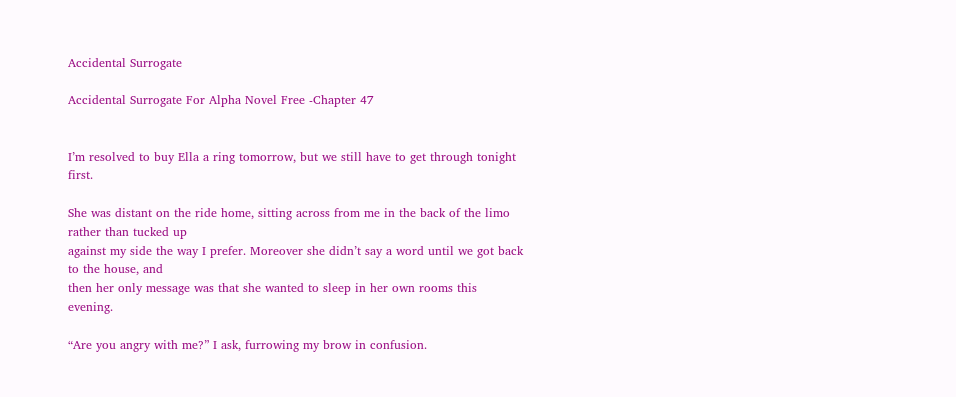Accidental Surrogate

Accidental Surrogate For Alpha Novel Free -Chapter 47


I’m resolved to buy Ella a ring tomorrow, but we still have to get through tonight first.

She was distant on the ride home, sitting across from me in the back of the limo rather than tucked up
against my side the way I prefer. Moreover she didn’t say a word until we got back to the house, and
then her only message was that she wanted to sleep in her own rooms this evening.

“Are you angry with me?” I ask, furrowing my brow in confusion.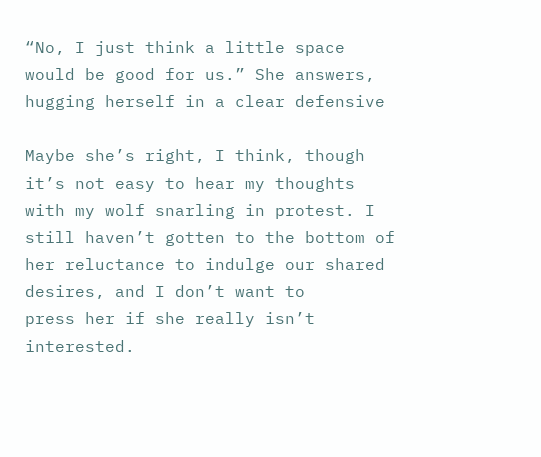“No, I just think a little space would be good for us.” She answers, hugging herself in a clear defensive

Maybe she’s right, I think, though it’s not easy to hear my thoughts with my wolf snarling in protest. I
still haven’t gotten to the bottom of her reluctance to indulge our shared desires, and I don’t want to
press her if she really isn’t interested.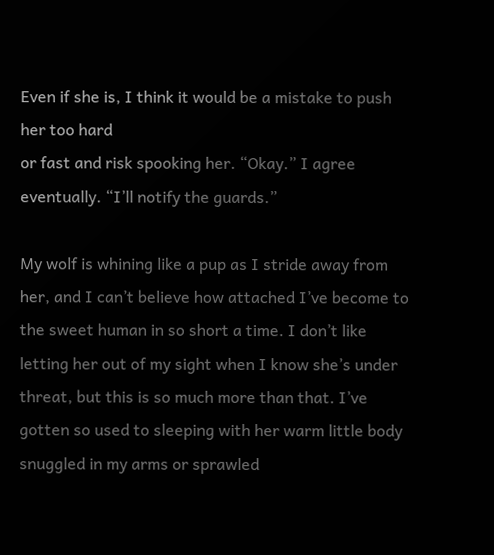Even if she is, I think it would be a mistake to push her too hard
or fast and risk spooking her. “Okay.” I agree eventually. “I’ll notify the guards.”

My wolf is whining like a pup as I stride away from her, and I can’t believe how attached I’ve become to
the sweet human in so short a time. I don’t like letting her out of my sight when I know she’s under
threat, but this is so much more than that. I’ve gotten so used to sleeping with her warm little body
snuggled in my arms or sprawled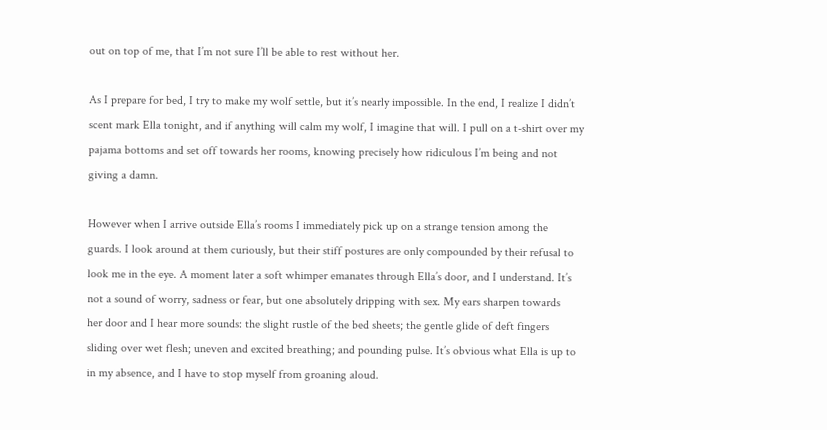out on top of me, that I’m not sure I’ll be able to rest without her.

As I prepare for bed, I try to make my wolf settle, but it’s nearly impossible. In the end, I realize I didn’t
scent mark Ella tonight, and if anything will calm my wolf, I imagine that will. I pull on a t-shirt over my
pajama bottoms and set off towards her rooms, knowing precisely how ridiculous I’m being and not
giving a damn.

However when I arrive outside Ella’s rooms I immediately pick up on a strange tension among the
guards. I look around at them curiously, but their stiff postures are only compounded by their refusal to
look me in the eye. A moment later a soft whimper emanates through Ella’s door, and I understand. It’s
not a sound of worry, sadness or fear, but one absolutely dripping with sex. My ears sharpen towards
her door and I hear more sounds: the slight rustle of the bed sheets; the gentle glide of deft fingers
sliding over wet flesh; uneven and excited breathing; and pounding pulse. It’s obvious what Ella is up to
in my absence, and I have to stop myself from groaning aloud.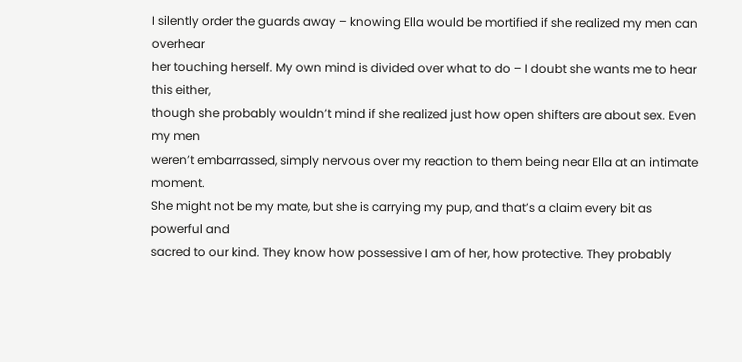I silently order the guards away – knowing Ella would be mortified if she realized my men can overhear
her touching herself. My own mind is divided over what to do – I doubt she wants me to hear this either,
though she probably wouldn’t mind if she realized just how open shifters are about sex. Even my men
weren’t embarrassed, simply nervous over my reaction to them being near Ella at an intimate moment.
She might not be my mate, but she is carrying my pup, and that’s a claim every bit as powerful and
sacred to our kind. They know how possessive I am of her, how protective. They probably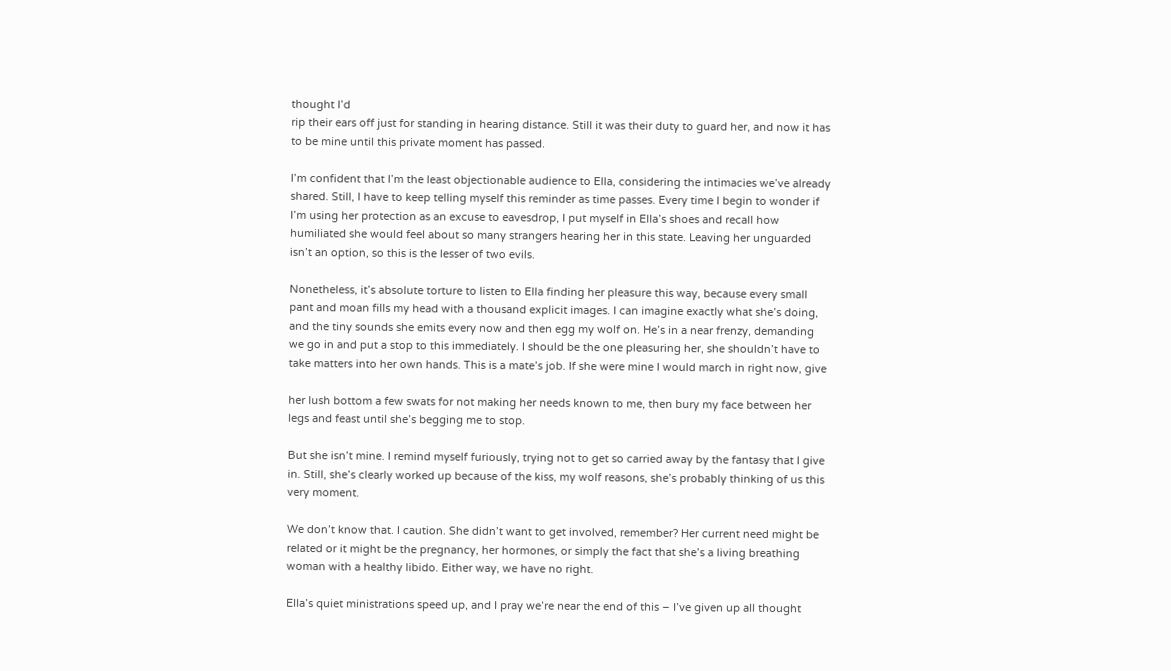thought I’d
rip their ears off just for standing in hearing distance. Still it was their duty to guard her, and now it has
to be mine until this private moment has passed.

I’m confident that I’m the least objectionable audience to Ella, considering the intimacies we’ve already
shared. Still, I have to keep telling myself this reminder as time passes. Every time I begin to wonder if
I’m using her protection as an excuse to eavesdrop, I put myself in Ella’s shoes and recall how
humiliated she would feel about so many strangers hearing her in this state. Leaving her unguarded
isn’t an option, so this is the lesser of two evils.

Nonetheless, it’s absolute torture to listen to Ella finding her pleasure this way, because every small
pant and moan fills my head with a thousand explicit images. I can imagine exactly what she’s doing,
and the tiny sounds she emits every now and then egg my wolf on. He’s in a near frenzy, demanding
we go in and put a stop to this immediately. I should be the one pleasuring her, she shouldn’t have to
take matters into her own hands. This is a mate’s job. If she were mine I would march in right now, give

her lush bottom a few swats for not making her needs known to me, then bury my face between her
legs and feast until she’s begging me to stop.

But she isn’t mine. I remind myself furiously, trying not to get so carried away by the fantasy that I give
in. Still, she’s clearly worked up because of the kiss, my wolf reasons, she’s probably thinking of us this
very moment.

We don’t know that. I caution. She didn’t want to get involved, remember? Her current need might be
related or it might be the pregnancy, her hormones, or simply the fact that she’s a living breathing
woman with a healthy libido. Either way, we have no right.

Ella’s quiet ministrations speed up, and I pray we’re near the end of this – I’ve given up all thought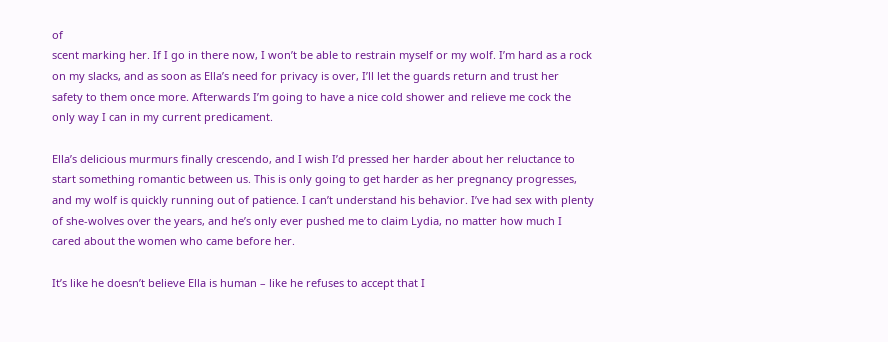of
scent marking her. If I go in there now, I won’t be able to restrain myself or my wolf. I’m hard as a rock
on my slacks, and as soon as Ella’s need for privacy is over, I’ll let the guards return and trust her
safety to them once more. Afterwards I’m going to have a nice cold shower and relieve me cock the
only way I can in my current predicament.

Ella’s delicious murmurs finally crescendo, and I wish I’d pressed her harder about her reluctance to
start something romantic between us. This is only going to get harder as her pregnancy progresses,
and my wolf is quickly running out of patience. I can’t understand his behavior. I’ve had sex with plenty
of she-wolves over the years, and he’s only ever pushed me to claim Lydia, no matter how much I
cared about the women who came before her.

It’s like he doesn’t believe Ella is human – like he refuses to accept that I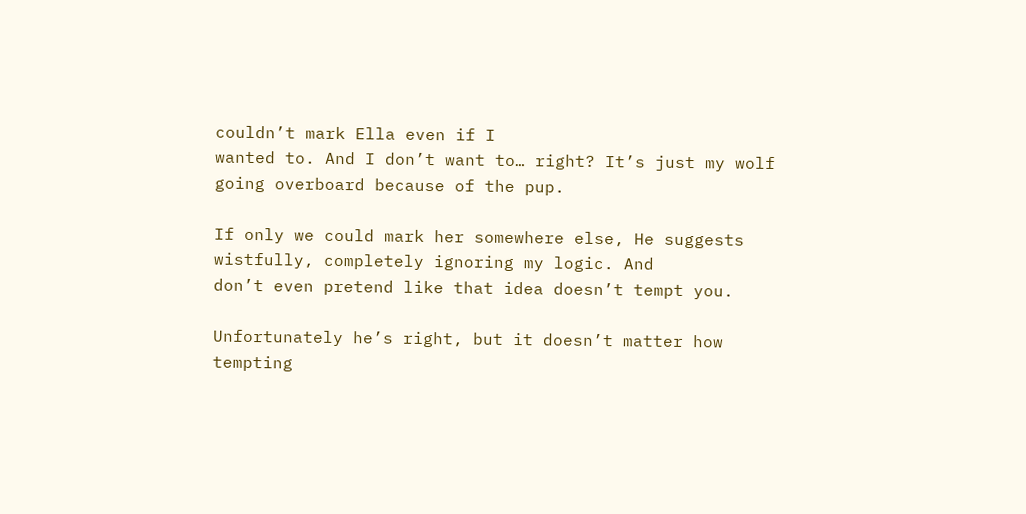couldn’t mark Ella even if I
wanted to. And I don’t want to… right? It’s just my wolf going overboard because of the pup.

If only we could mark her somewhere else, He suggests wistfully, completely ignoring my logic. And
don’t even pretend like that idea doesn’t tempt you.

Unfortunately he’s right, but it doesn’t matter how tempting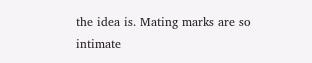the idea is. Mating marks are so intimate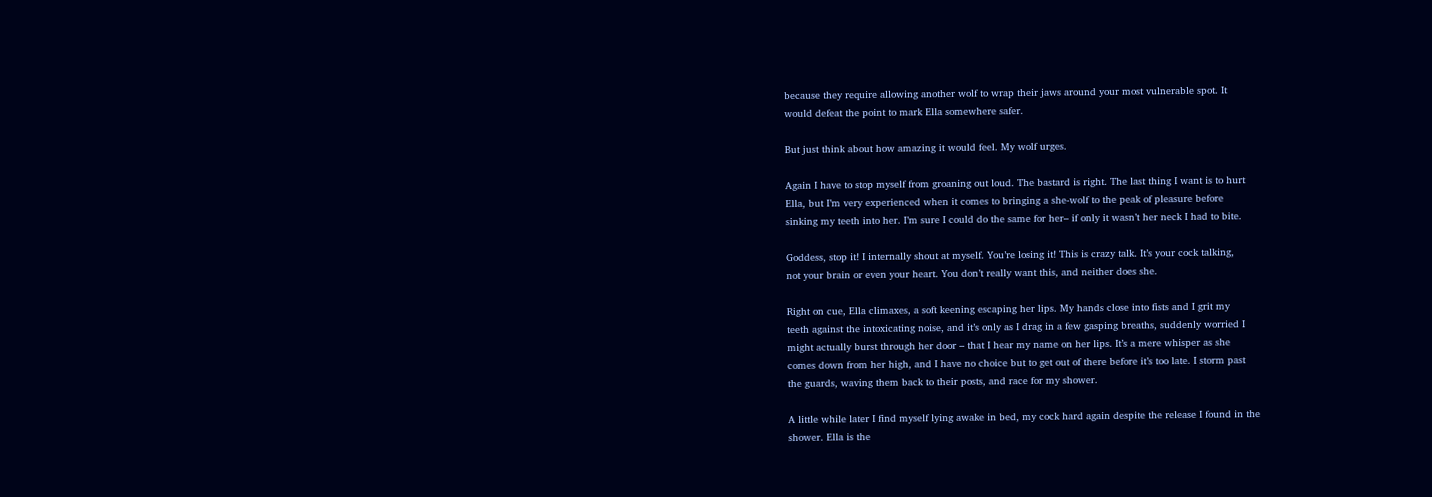because they require allowing another wolf to wrap their jaws around your most vulnerable spot. It
would defeat the point to mark Ella somewhere safer.

But just think about how amazing it would feel. My wolf urges.

Again I have to stop myself from groaning out loud. The bastard is right. The last thing I want is to hurt
Ella, but I’m very experienced when it comes to bringing a she-wolf to the peak of pleasure before
sinking my teeth into her. I’m sure I could do the same for her– if only it wasn’t her neck I had to bite.

Goddess, stop it! I internally shout at myself. You’re losing it! This is crazy talk. It’s your cock talking,
not your brain or even your heart. You don’t really want this, and neither does she.

Right on cue, Ella climaxes, a soft keening escaping her lips. My hands close into fists and I grit my
teeth against the intoxicating noise, and it’s only as I drag in a few gasping breaths, suddenly worried I
might actually burst through her door – that I hear my name on her lips. It’s a mere whisper as she
comes down from her high, and I have no choice but to get out of there before it’s too late. I storm past
the guards, waving them back to their posts, and race for my shower.

A little while later I find myself lying awake in bed, my cock hard again despite the release I found in the
shower. Ella is the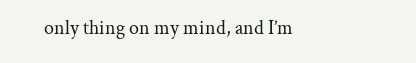only thing on my mind, and I’m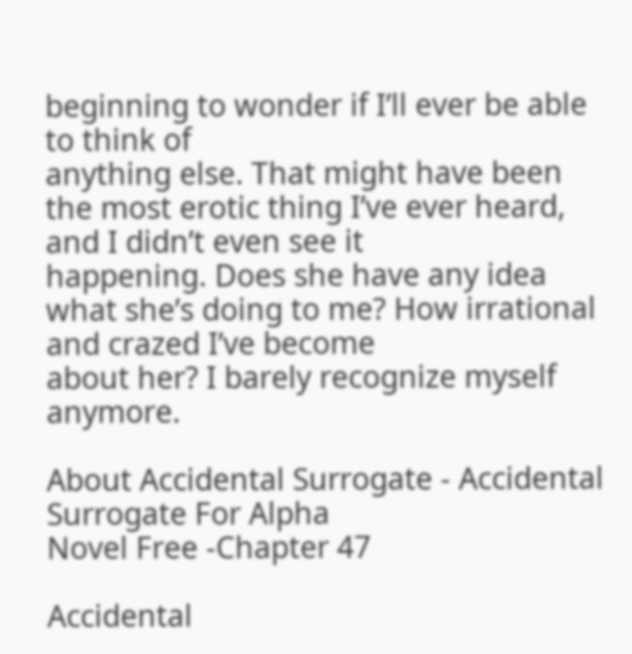beginning to wonder if I’ll ever be able to think of
anything else. That might have been the most erotic thing I’ve ever heard, and I didn’t even see it
happening. Does she have any idea what she’s doing to me? How irrational and crazed I’ve become
about her? I barely recognize myself anymore.

About Accidental Surrogate - Accidental Surrogate For Alpha
Novel Free -Chapter 47

Accidental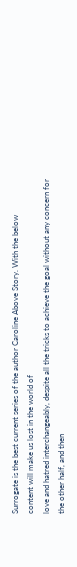Surrogate is the best current series of the author Caroline Above Story. With the below
content will make us lost in the world of
love and hatred interchangeably, despite all the tricks to achieve the goal without any concern for
the other half, and then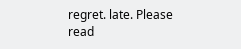regret. late. Please read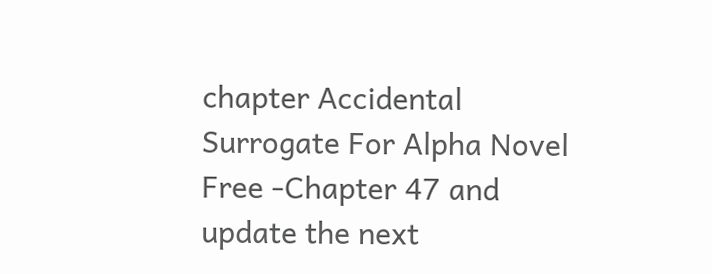chapter Accidental Surrogate For Alpha Novel
Free -Chapter 47 and update the next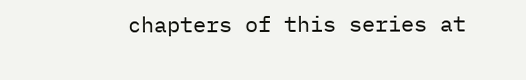chapters of this series at